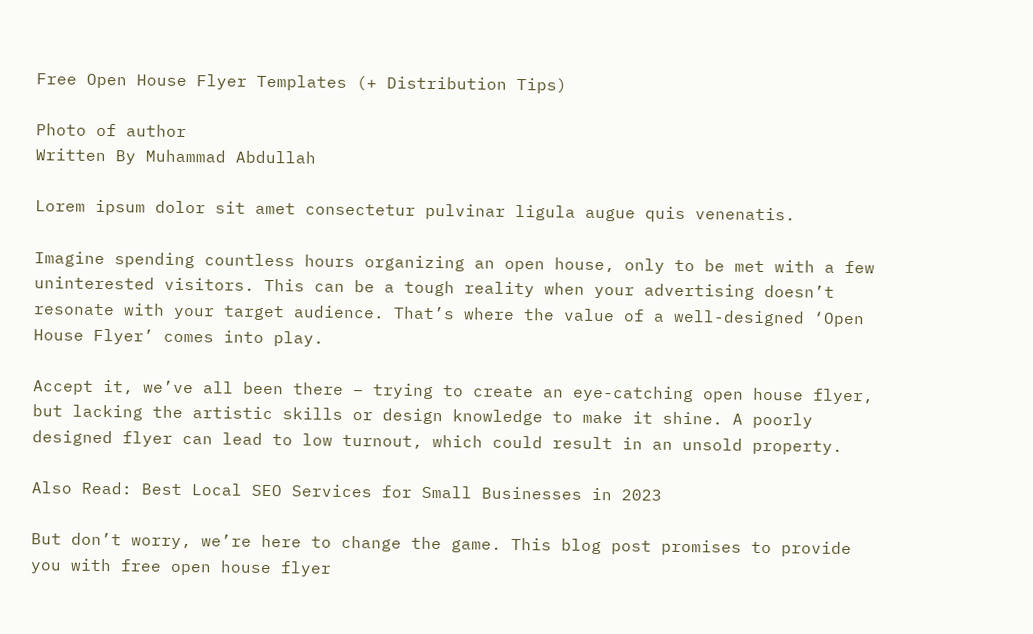Free Open House Flyer Templates (+ Distribution Tips)

Photo of author
Written By Muhammad Abdullah

Lorem ipsum dolor sit amet consectetur pulvinar ligula augue quis venenatis.

Imagine spending countless hours organizing an open house, only to be met with a few uninterested visitors. This can be a tough reality when your advertising doesn’t resonate with your target audience. That’s where the value of a well-designed ‘Open House Flyer’ comes into play.

Accept it, we’ve all been there – trying to create an eye-catching open house flyer, but lacking the artistic skills or design knowledge to make it shine. A poorly designed flyer can lead to low turnout, which could result in an unsold property.

Also Read: Best Local SEO Services for Small Businesses in 2023

But don’t worry, we’re here to change the game. This blog post promises to provide you with free open house flyer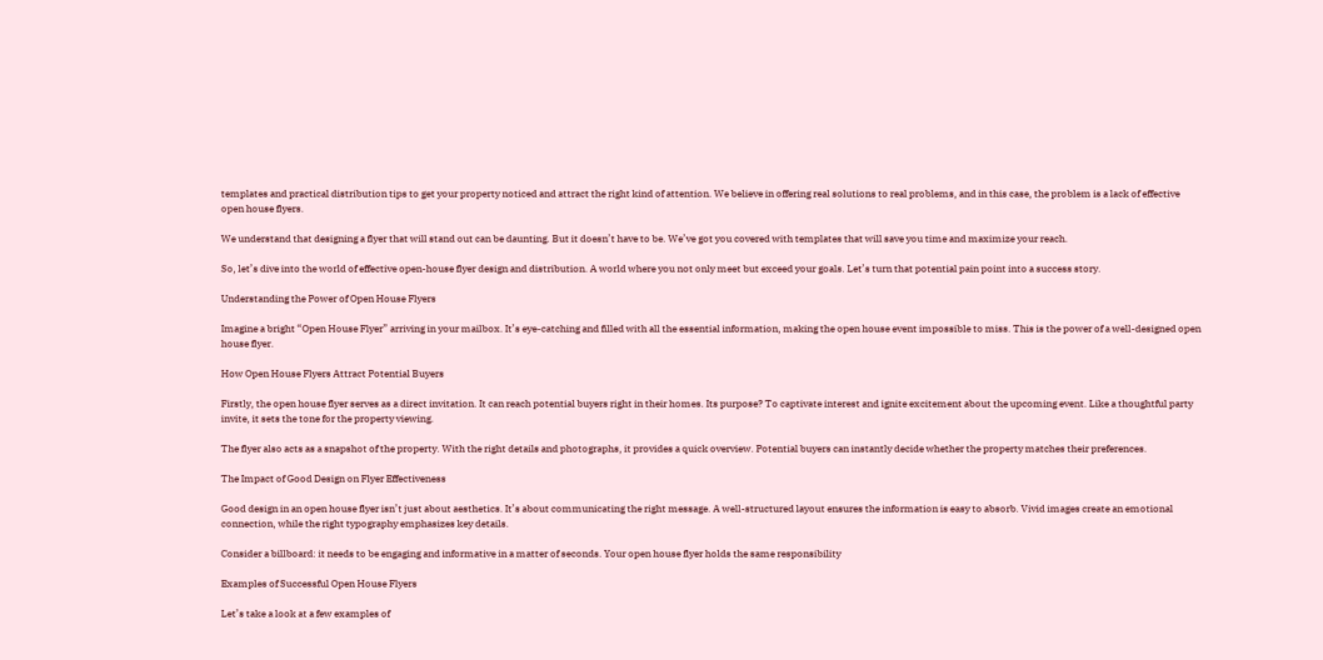templates and practical distribution tips to get your property noticed and attract the right kind of attention. We believe in offering real solutions to real problems, and in this case, the problem is a lack of effective open house flyers.

We understand that designing a flyer that will stand out can be daunting. But it doesn’t have to be. We’ve got you covered with templates that will save you time and maximize your reach.

So, let’s dive into the world of effective open-house flyer design and distribution. A world where you not only meet but exceed your goals. Let’s turn that potential pain point into a success story.

Understanding the Power of Open House Flyers

Imagine a bright “Open House Flyer” arriving in your mailbox. It’s eye-catching and filled with all the essential information, making the open house event impossible to miss. This is the power of a well-designed open house flyer.

How Open House Flyers Attract Potential Buyers

Firstly, the open house flyer serves as a direct invitation. It can reach potential buyers right in their homes. Its purpose? To captivate interest and ignite excitement about the upcoming event. Like a thoughtful party invite, it sets the tone for the property viewing.

The flyer also acts as a snapshot of the property. With the right details and photographs, it provides a quick overview. Potential buyers can instantly decide whether the property matches their preferences.

The Impact of Good Design on Flyer Effectiveness

Good design in an open house flyer isn’t just about aesthetics. It’s about communicating the right message. A well-structured layout ensures the information is easy to absorb. Vivid images create an emotional connection, while the right typography emphasizes key details.

Consider a billboard: it needs to be engaging and informative in a matter of seconds. Your open house flyer holds the same responsibility

Examples of Successful Open House Flyers

Let’s take a look at a few examples of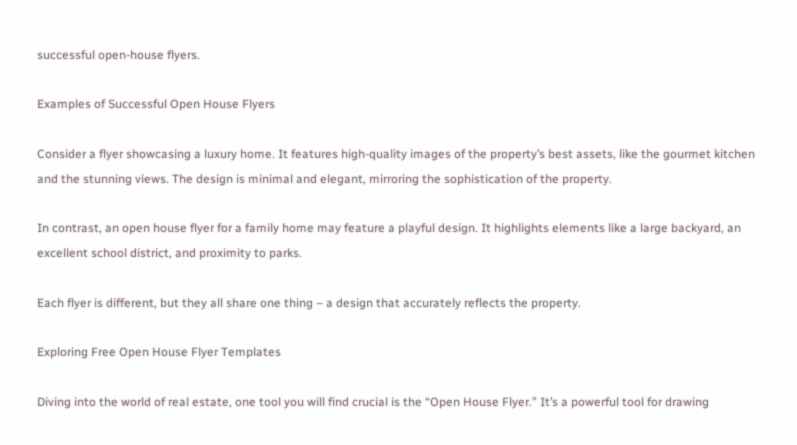successful open-house flyers.

Examples of Successful Open House Flyers

Consider a flyer showcasing a luxury home. It features high-quality images of the property’s best assets, like the gourmet kitchen and the stunning views. The design is minimal and elegant, mirroring the sophistication of the property.

In contrast, an open house flyer for a family home may feature a playful design. It highlights elements like a large backyard, an excellent school district, and proximity to parks.

Each flyer is different, but they all share one thing – a design that accurately reflects the property.

Exploring Free Open House Flyer Templates

Diving into the world of real estate, one tool you will find crucial is the “Open House Flyer.” It’s a powerful tool for drawing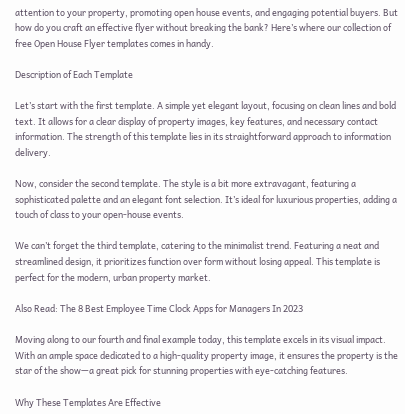attention to your property, promoting open house events, and engaging potential buyers. But how do you craft an effective flyer without breaking the bank? Here’s where our collection of free Open House Flyer templates comes in handy.

Description of Each Template

Let’s start with the first template. A simple yet elegant layout, focusing on clean lines and bold text. It allows for a clear display of property images, key features, and necessary contact information. The strength of this template lies in its straightforward approach to information delivery.

Now, consider the second template. The style is a bit more extravagant, featuring a sophisticated palette and an elegant font selection. It’s ideal for luxurious properties, adding a touch of class to your open-house events.

We can’t forget the third template, catering to the minimalist trend. Featuring a neat and streamlined design, it prioritizes function over form without losing appeal. This template is perfect for the modern, urban property market.

Also Read: The 8 Best Employee Time Clock Apps for Managers In 2023

Moving along to our fourth and final example today, this template excels in its visual impact. With an ample space dedicated to a high-quality property image, it ensures the property is the star of the show—a great pick for stunning properties with eye-catching features.

Why These Templates Are Effective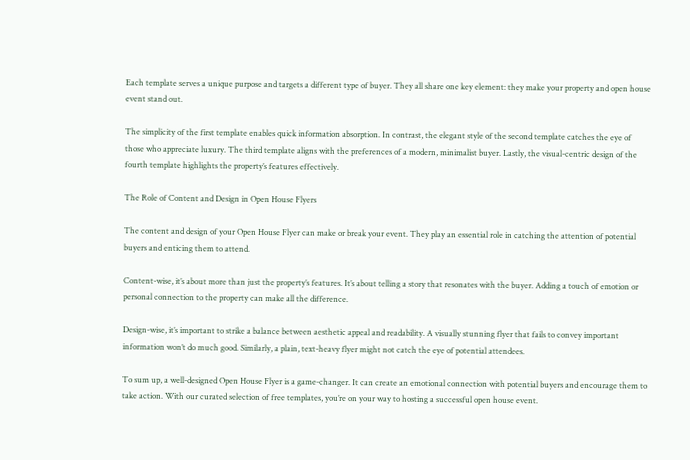Each template serves a unique purpose and targets a different type of buyer. They all share one key element: they make your property and open house event stand out.

The simplicity of the first template enables quick information absorption. In contrast, the elegant style of the second template catches the eye of those who appreciate luxury. The third template aligns with the preferences of a modern, minimalist buyer. Lastly, the visual-centric design of the fourth template highlights the property’s features effectively.

The Role of Content and Design in Open House Flyers

The content and design of your Open House Flyer can make or break your event. They play an essential role in catching the attention of potential buyers and enticing them to attend.

Content-wise, it’s about more than just the property’s features. It’s about telling a story that resonates with the buyer. Adding a touch of emotion or personal connection to the property can make all the difference.

Design-wise, it’s important to strike a balance between aesthetic appeal and readability. A visually stunning flyer that fails to convey important information won’t do much good. Similarly, a plain, text-heavy flyer might not catch the eye of potential attendees.

To sum up, a well-designed Open House Flyer is a game-changer. It can create an emotional connection with potential buyers and encourage them to take action. With our curated selection of free templates, you’re on your way to hosting a successful open house event.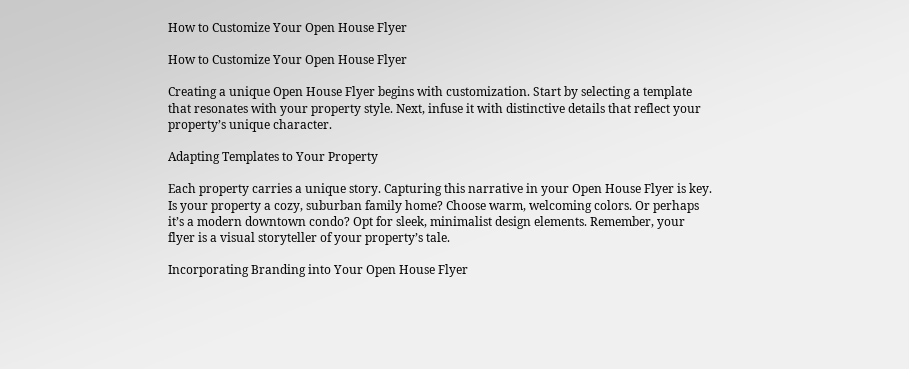How to Customize Your Open House Flyer

How to Customize Your Open House Flyer

Creating a unique Open House Flyer begins with customization. Start by selecting a template that resonates with your property style. Next, infuse it with distinctive details that reflect your property’s unique character.

Adapting Templates to Your Property

Each property carries a unique story. Capturing this narrative in your Open House Flyer is key. Is your property a cozy, suburban family home? Choose warm, welcoming colors. Or perhaps it’s a modern downtown condo? Opt for sleek, minimalist design elements. Remember, your flyer is a visual storyteller of your property’s tale.

Incorporating Branding into Your Open House Flyer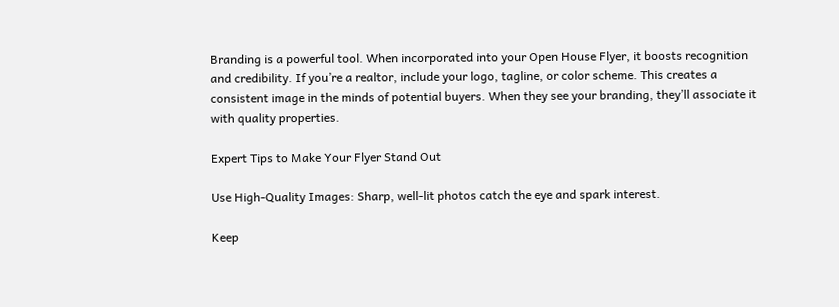Branding is a powerful tool. When incorporated into your Open House Flyer, it boosts recognition and credibility. If you’re a realtor, include your logo, tagline, or color scheme. This creates a consistent image in the minds of potential buyers. When they see your branding, they’ll associate it with quality properties.

Expert Tips to Make Your Flyer Stand Out

Use High-Quality Images: Sharp, well-lit photos catch the eye and spark interest.

Keep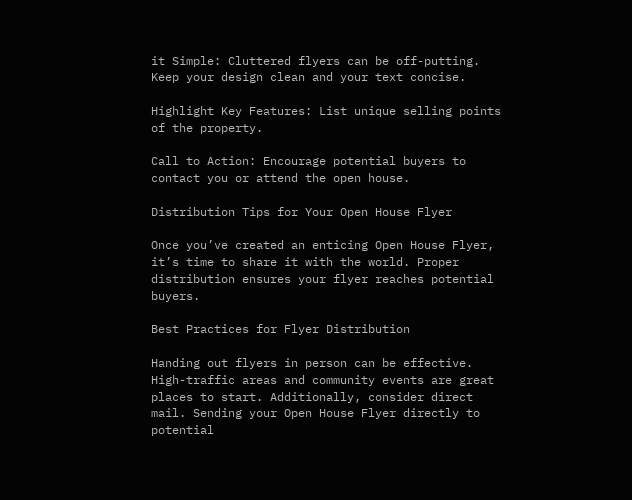it Simple: Cluttered flyers can be off-putting. Keep your design clean and your text concise.

Highlight Key Features: List unique selling points of the property.

Call to Action: Encourage potential buyers to contact you or attend the open house.

Distribution Tips for Your Open House Flyer

Once you’ve created an enticing Open House Flyer, it’s time to share it with the world. Proper distribution ensures your flyer reaches potential buyers.

Best Practices for Flyer Distribution

Handing out flyers in person can be effective. High-traffic areas and community events are great places to start. Additionally, consider direct mail. Sending your Open House Flyer directly to potential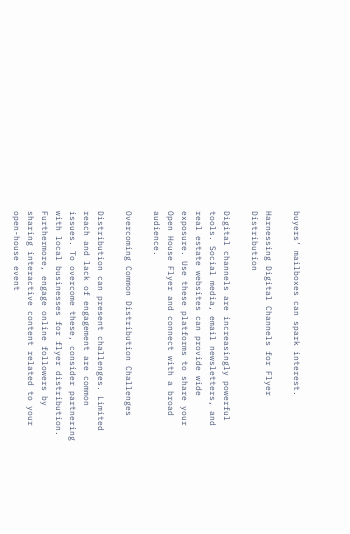buyers’ mailboxes can spark interest.

Harnessing Digital Channels for Flyer Distribution

Digital channels are increasingly powerful tools. Social media, email newsletters, and real estate websites can provide wide exposure. Use these platforms to share your Open House Flyer and connect with a broad audience.

Overcoming Common Distribution Challenges

Distribution can present challenges. Limited reach and lack of engagement are common issues. To overcome these, consider partnering with local businesses for flyer distribution. Furthermore, engage online followers by sharing interactive content related to your open-house event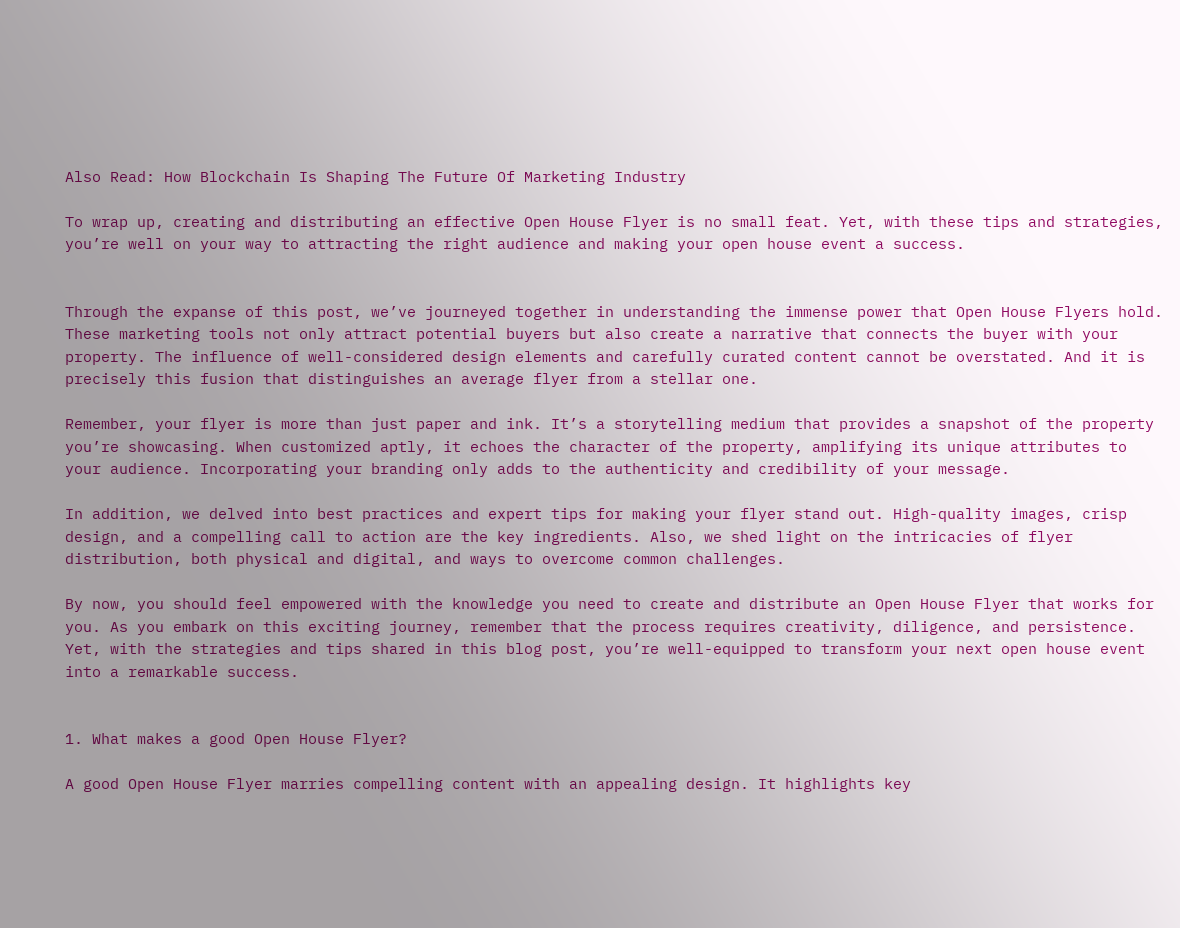Also Read: How Blockchain Is Shaping The Future Of Marketing Industry

To wrap up, creating and distributing an effective Open House Flyer is no small feat. Yet, with these tips and strategies, you’re well on your way to attracting the right audience and making your open house event a success.


Through the expanse of this post, we’ve journeyed together in understanding the immense power that Open House Flyers hold. These marketing tools not only attract potential buyers but also create a narrative that connects the buyer with your property. The influence of well-considered design elements and carefully curated content cannot be overstated. And it is precisely this fusion that distinguishes an average flyer from a stellar one.

Remember, your flyer is more than just paper and ink. It’s a storytelling medium that provides a snapshot of the property you’re showcasing. When customized aptly, it echoes the character of the property, amplifying its unique attributes to your audience. Incorporating your branding only adds to the authenticity and credibility of your message.

In addition, we delved into best practices and expert tips for making your flyer stand out. High-quality images, crisp design, and a compelling call to action are the key ingredients. Also, we shed light on the intricacies of flyer distribution, both physical and digital, and ways to overcome common challenges.

By now, you should feel empowered with the knowledge you need to create and distribute an Open House Flyer that works for you. As you embark on this exciting journey, remember that the process requires creativity, diligence, and persistence. Yet, with the strategies and tips shared in this blog post, you’re well-equipped to transform your next open house event into a remarkable success.


1. What makes a good Open House Flyer?

A good Open House Flyer marries compelling content with an appealing design. It highlights key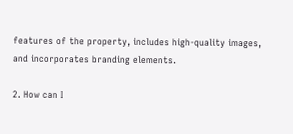features of the property, includes high-quality images, and incorporates branding elements.

2. How can I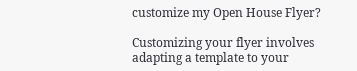customize my Open House Flyer?

Customizing your flyer involves adapting a template to your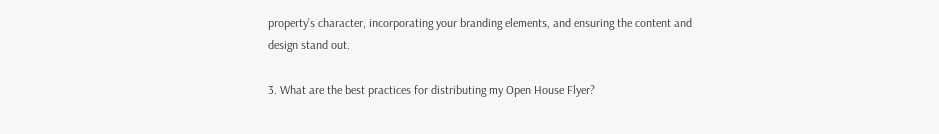property’s character, incorporating your branding elements, and ensuring the content and design stand out.

3. What are the best practices for distributing my Open House Flyer?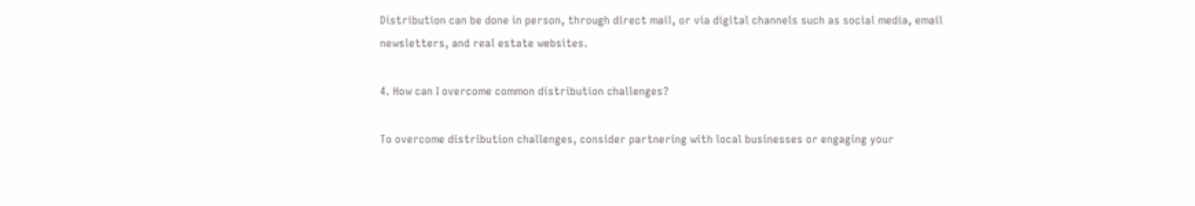Distribution can be done in person, through direct mail, or via digital channels such as social media, email newsletters, and real estate websites.

4. How can I overcome common distribution challenges?

To overcome distribution challenges, consider partnering with local businesses or engaging your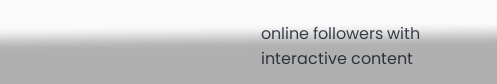online followers with interactive content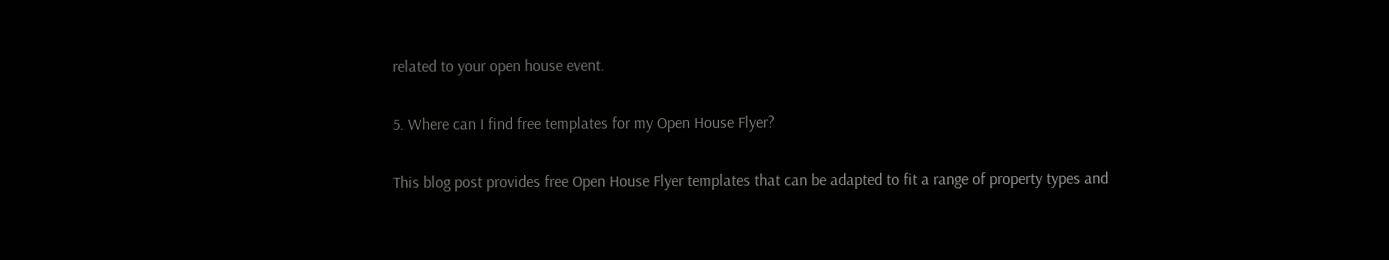related to your open house event.

5. Where can I find free templates for my Open House Flyer?

This blog post provides free Open House Flyer templates that can be adapted to fit a range of property types and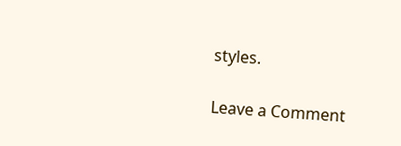styles.

Leave a Comment